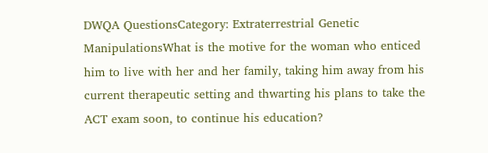DWQA QuestionsCategory: Extraterrestrial Genetic ManipulationsWhat is the motive for the woman who enticed him to live with her and her family, taking him away from his current therapeutic setting and thwarting his plans to take the ACT exam soon, to continue his education?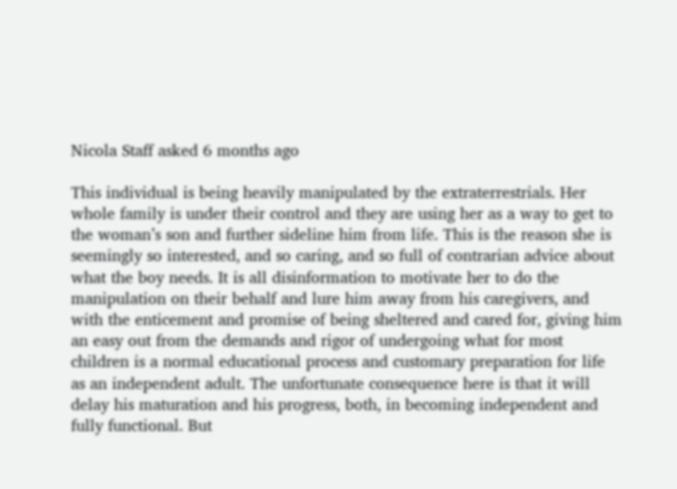Nicola Staff asked 6 months ago

This individual is being heavily manipulated by the extraterrestrials. Her whole family is under their control and they are using her as a way to get to the woman’s son and further sideline him from life. This is the reason she is seemingly so interested, and so caring, and so full of contrarian advice about what the boy needs. It is all disinformation to motivate her to do the manipulation on their behalf and lure him away from his caregivers, and with the enticement and promise of being sheltered and cared for, giving him an easy out from the demands and rigor of undergoing what for most children is a normal educational process and customary preparation for life as an independent adult. The unfortunate consequence here is that it will delay his maturation and his progress, both, in becoming independent and fully functional. But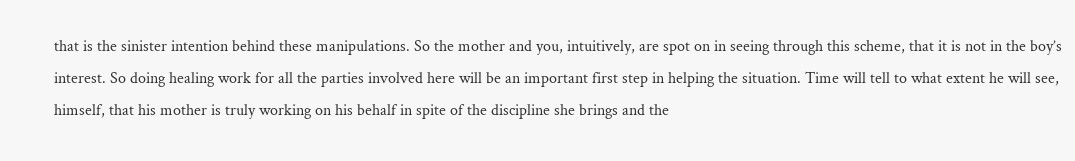that is the sinister intention behind these manipulations. So the mother and you, intuitively, are spot on in seeing through this scheme, that it is not in the boy’s interest. So doing healing work for all the parties involved here will be an important first step in helping the situation. Time will tell to what extent he will see, himself, that his mother is truly working on his behalf in spite of the discipline she brings and the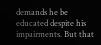demands he be educated despite his impairments. But that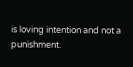is loving intention and not a punishment.